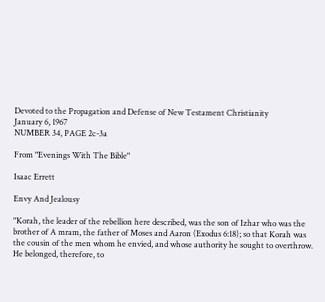Devoted to the Propagation and Defense of New Testament Christianity
January 6, 1967
NUMBER 34, PAGE 2c-3a

From "Evenings With The Bible"

Isaac Errett

Envy And Jealousy

"Korah, the leader of the rebellion here described, was the son of Izhar who was the brother of A mram, the father of Moses and Aaron (Exodus 6:18); so that Korah was the cousin of the men whom he envied, and whose authority he sought to overthrow. He belonged, therefore, to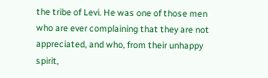the tribe of Levi. He was one of those men who are ever complaining that they are not appreciated, and who, from their unhappy spirit,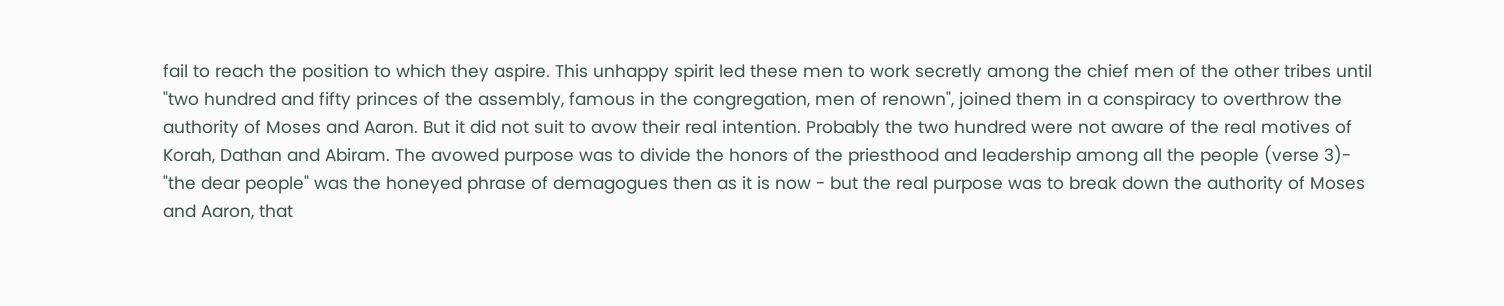fail to reach the position to which they aspire. This unhappy spirit led these men to work secretly among the chief men of the other tribes until "two hundred and fifty princes of the assembly, famous in the congregation, men of renown", joined them in a conspiracy to overthrow the authority of Moses and Aaron. But it did not suit to avow their real intention. Probably the two hundred were not aware of the real motives of Korah, Dathan and Abiram. The avowed purpose was to divide the honors of the priesthood and leadership among all the people (verse 3)- "the dear people" was the honeyed phrase of demagogues then as it is now - but the real purpose was to break down the authority of Moses and Aaron, that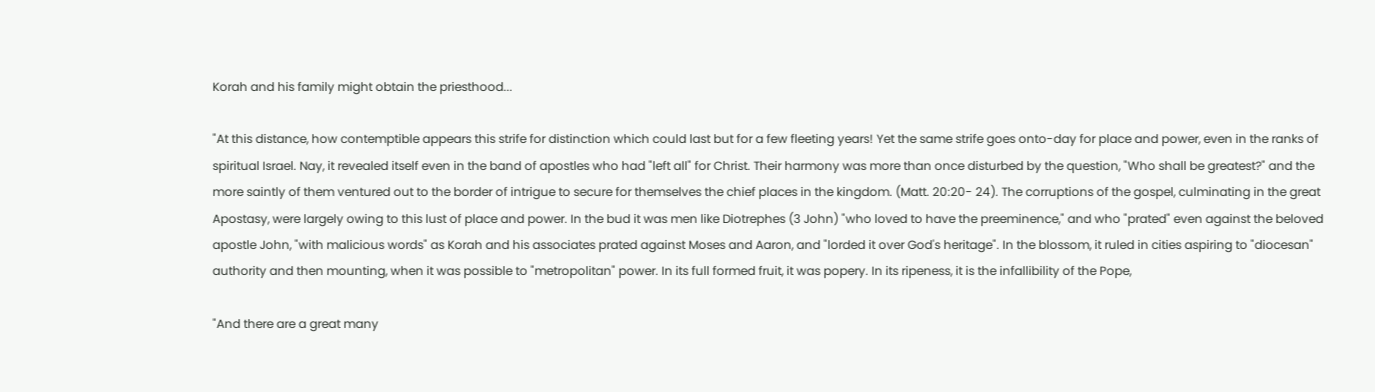Korah and his family might obtain the priesthood...

"At this distance, how contemptible appears this strife for distinction which could last but for a few fleeting years! Yet the same strife goes onto-day for place and power, even in the ranks of spiritual Israel. Nay, it revealed itself even in the band of apostles who had "left all" for Christ. Their harmony was more than once disturbed by the question, "Who shall be greatest?" and the more saintly of them ventured out to the border of intrigue to secure for themselves the chief places in the kingdom. (Matt. 20:20- 24). The corruptions of the gospel, culminating in the great Apostasy, were largely owing to this lust of place and power. In the bud it was men like Diotrephes (3 John) "who loved to have the preeminence," and who "prated" even against the beloved apostle John, "with malicious words" as Korah and his associates prated against Moses and Aaron, and "lorded it over God's heritage". In the blossom, it ruled in cities aspiring to "diocesan" authority and then mounting, when it was possible to "metropolitan" power. In its full formed fruit, it was popery. In its ripeness, it is the infallibility of the Pope,

"And there are a great many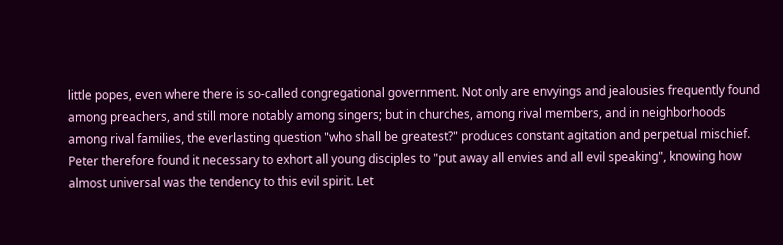little popes, even where there is so-called congregational government. Not only are envyings and jealousies frequently found among preachers, and still more notably among singers; but in churches, among rival members, and in neighborhoods among rival families, the everlasting question "who shall be greatest?" produces constant agitation and perpetual mischief. Peter therefore found it necessary to exhort all young disciples to "put away all envies and all evil speaking", knowing how almost universal was the tendency to this evil spirit. Let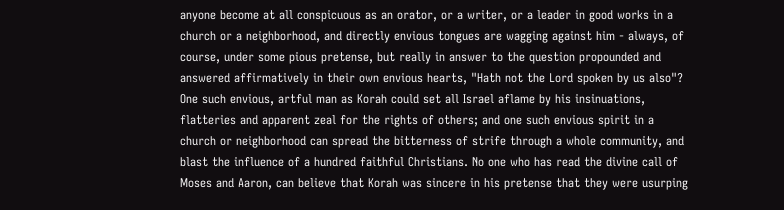anyone become at all conspicuous as an orator, or a writer, or a leader in good works in a church or a neighborhood, and directly envious tongues are wagging against him - always, of course, under some pious pretense, but really in answer to the question propounded and answered affirmatively in their own envious hearts, "Hath not the Lord spoken by us also"? One such envious, artful man as Korah could set all Israel aflame by his insinuations, flatteries and apparent zeal for the rights of others; and one such envious spirit in a church or neighborhood can spread the bitterness of strife through a whole community, and blast the influence of a hundred faithful Christians. No one who has read the divine call of Moses and Aaron, can believe that Korah was sincere in his pretense that they were usurping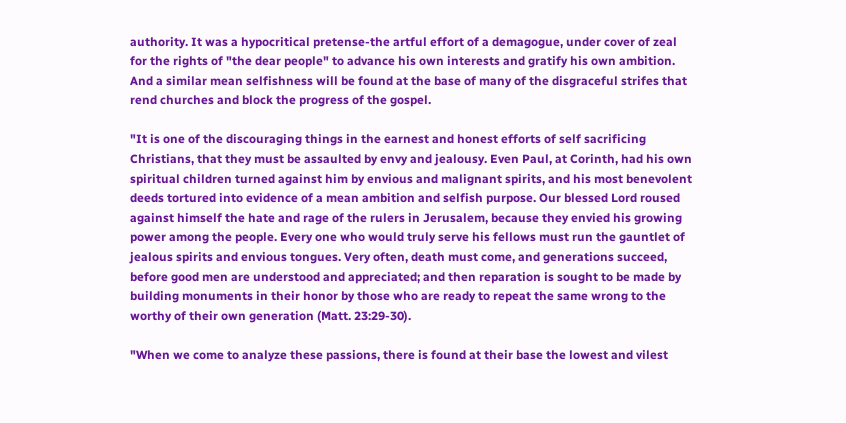authority. It was a hypocritical pretense-the artful effort of a demagogue, under cover of zeal for the rights of "the dear people" to advance his own interests and gratify his own ambition. And a similar mean selfishness will be found at the base of many of the disgraceful strifes that rend churches and block the progress of the gospel.

"It is one of the discouraging things in the earnest and honest efforts of self sacrificing Christians, that they must be assaulted by envy and jealousy. Even Paul, at Corinth, had his own spiritual children turned against him by envious and malignant spirits, and his most benevolent deeds tortured into evidence of a mean ambition and selfish purpose. Our blessed Lord roused against himself the hate and rage of the rulers in Jerusalem, because they envied his growing power among the people. Every one who would truly serve his fellows must run the gauntlet of jealous spirits and envious tongues. Very often, death must come, and generations succeed, before good men are understood and appreciated; and then reparation is sought to be made by building monuments in their honor by those who are ready to repeat the same wrong to the worthy of their own generation (Matt. 23:29-30).

"When we come to analyze these passions, there is found at their base the lowest and vilest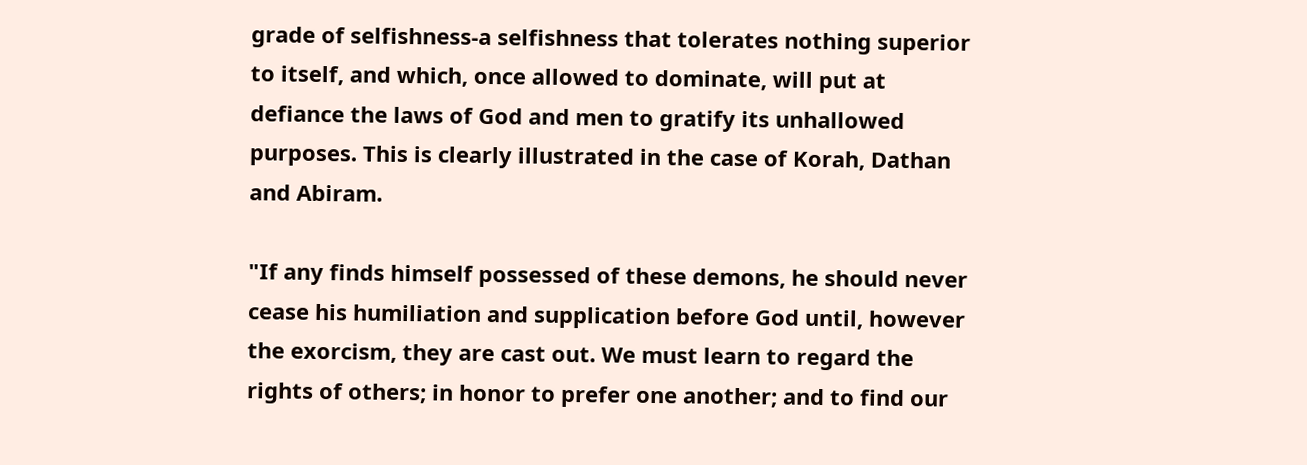grade of selfishness-a selfishness that tolerates nothing superior to itself, and which, once allowed to dominate, will put at defiance the laws of God and men to gratify its unhallowed purposes. This is clearly illustrated in the case of Korah, Dathan and Abiram.

"If any finds himself possessed of these demons, he should never cease his humiliation and supplication before God until, however the exorcism, they are cast out. We must learn to regard the rights of others; in honor to prefer one another; and to find our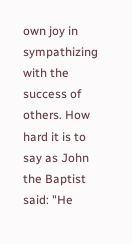own joy in sympathizing with the success of others. How hard it is to say as John the Baptist said: "He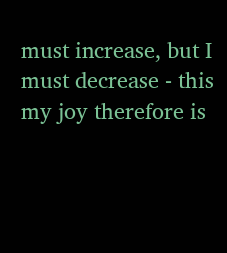must increase, but I must decrease - this my joy therefore is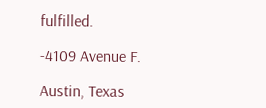fulfilled.

-4109 Avenue F.

Austin, Texas